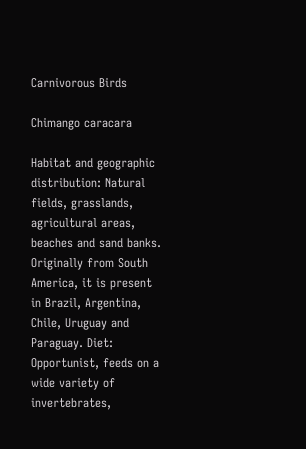Carnivorous Birds

Chimango caracara

Habitat and geographic distribution: Natural fields, grasslands, agricultural areas, beaches and sand banks. Originally from South America, it is present in Brazil, Argentina, Chile, Uruguay and Paraguay. Diet: Opportunist, feeds on a wide variety of invertebrates,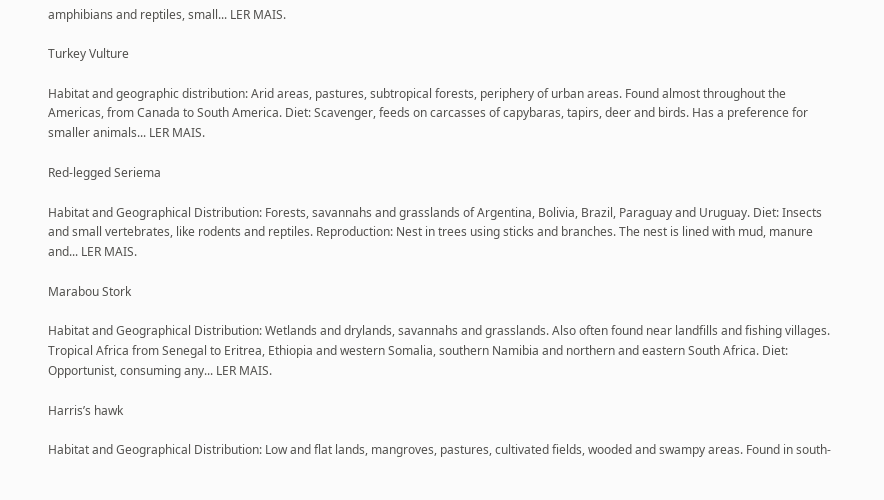amphibians and reptiles, small... LER MAIS.

Turkey Vulture

Habitat and geographic distribution: Arid areas, pastures, subtropical forests, periphery of urban areas. Found almost throughout the Americas, from Canada to South America. Diet: Scavenger, feeds on carcasses of capybaras, tapirs, deer and birds. Has a preference for smaller animals... LER MAIS.

Red-legged Seriema

Habitat and Geographical Distribution: Forests, savannahs and grasslands of Argentina, Bolivia, Brazil, Paraguay and Uruguay. Diet: Insects and small vertebrates, like rodents and reptiles. Reproduction: Nest in trees using sticks and branches. The nest is lined with mud, manure and... LER MAIS.

Marabou Stork

Habitat and Geographical Distribution: Wetlands and drylands, savannahs and grasslands. Also often found near landfills and fishing villages. Tropical Africa from Senegal to Eritrea, Ethiopia and western Somalia, southern Namibia and northern and eastern South Africa. Diet: Opportunist, consuming any... LER MAIS.

Harris’s hawk

Habitat and Geographical Distribution: Low and flat lands, mangroves, pastures, cultivated fields, wooded and swampy areas. Found in south-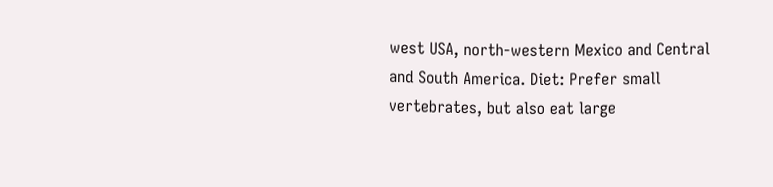west USA, north-western Mexico and Central and South America. Diet: Prefer small vertebrates, but also eat large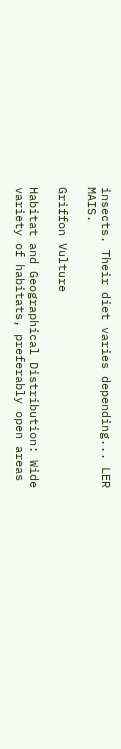insects. Their diet varies depending... LER MAIS.

Griffon Vulture

Habitat and Geographical Distribution: Wide variety of habitats, preferably open areas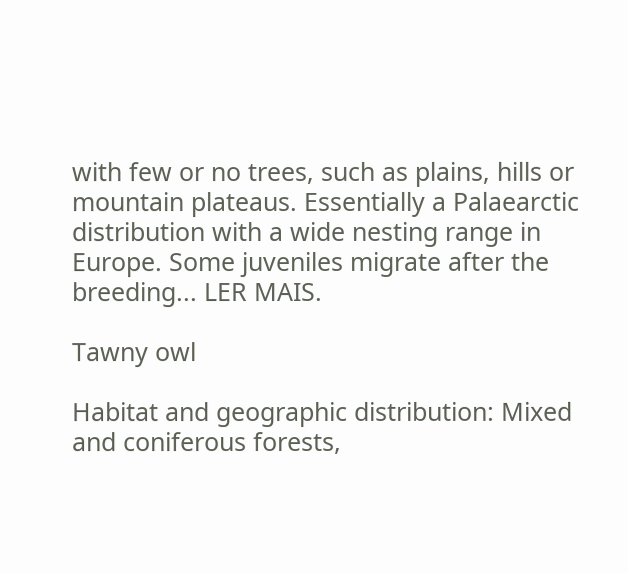with few or no trees, such as plains, hills or mountain plateaus. Essentially a Palaearctic distribution with a wide nesting range in Europe. Some juveniles migrate after the breeding... LER MAIS.

Tawny owl

Habitat and geographic distribution: Mixed and coniferous forests,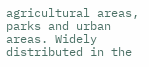agricultural areas, parks and urban areas. Widely distributed in the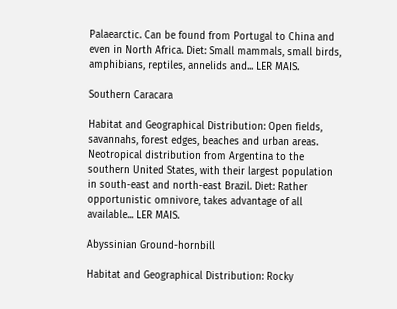Palaearctic. Can be found from Portugal to China and even in North Africa. Diet: Small mammals, small birds, amphibians, reptiles, annelids and... LER MAIS.

Southern Caracara

Habitat and Geographical Distribution: Open fields, savannahs, forest edges, beaches and urban areas. Neotropical distribution from Argentina to the southern United States, with their largest population in south-east and north-east Brazil. Diet: Rather opportunistic omnivore, takes advantage of all available... LER MAIS.

Abyssinian Ground-hornbill

Habitat and Geographical Distribution: Rocky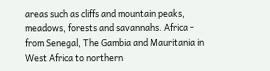areas such as cliffs and mountain peaks, meadows, forests and savannahs. Africa - from Senegal, The Gambia and Mauritania in West Africa to northern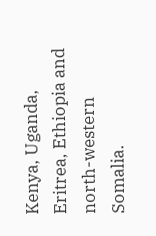Kenya, Uganda, Eritrea, Ethiopia and north-western Somalia.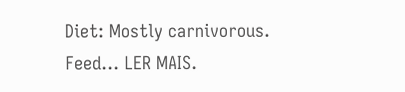Diet: Mostly carnivorous. Feed... LER MAIS.